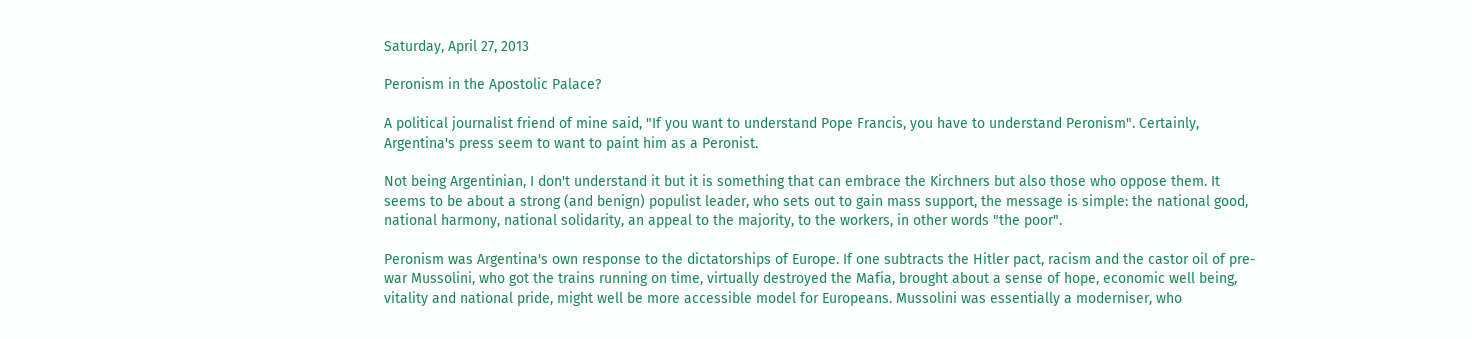Saturday, April 27, 2013

Peronism in the Apostolic Palace?

A political journalist friend of mine said, "If you want to understand Pope Francis, you have to understand Peronism". Certainly, Argentina's press seem to want to paint him as a Peronist.

Not being Argentinian, I don't understand it but it is something that can embrace the Kirchners but also those who oppose them. It seems to be about a strong (and benign) populist leader, who sets out to gain mass support, the message is simple: the national good, national harmony, national solidarity, an appeal to the majority, to the workers, in other words "the poor".

Peronism was Argentina's own response to the dictatorships of Europe. If one subtracts the Hitler pact, racism and the castor oil of pre-war Mussolini, who got the trains running on time, virtually destroyed the Mafia, brought about a sense of hope, economic well being, vitality and national pride, might well be more accessible model for Europeans. Mussolini was essentially a moderniser, who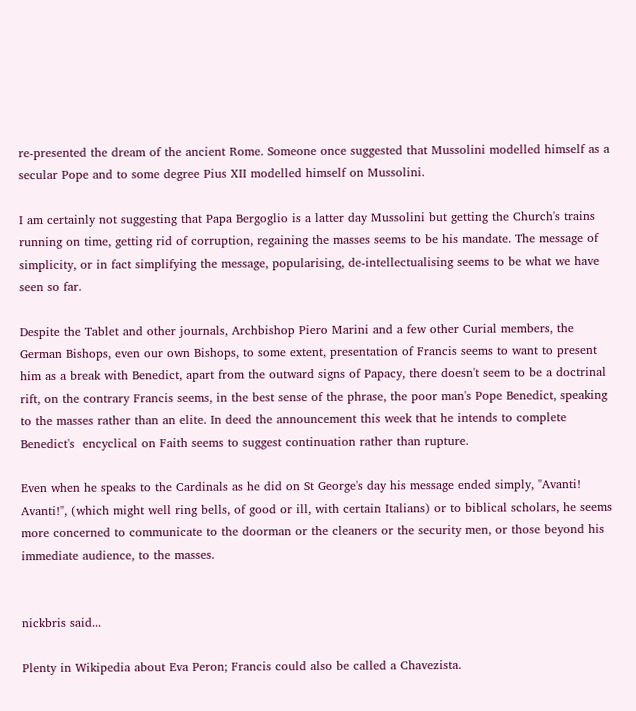re-presented the dream of the ancient Rome. Someone once suggested that Mussolini modelled himself as a secular Pope and to some degree Pius XII modelled himself on Mussolini.

I am certainly not suggesting that Papa Bergoglio is a latter day Mussolini but getting the Church's trains running on time, getting rid of corruption, regaining the masses seems to be his mandate. The message of simplicity, or in fact simplifying the message, popularising, de-intellectualising seems to be what we have seen so far.

Despite the Tablet and other journals, Archbishop Piero Marini and a few other Curial members, the German Bishops, even our own Bishops, to some extent, presentation of Francis seems to want to present him as a break with Benedict, apart from the outward signs of Papacy, there doesn't seem to be a doctrinal rift, on the contrary Francis seems, in the best sense of the phrase, the poor man's Pope Benedict, speaking to the masses rather than an elite. In deed the announcement this week that he intends to complete Benedict's  encyclical on Faith seems to suggest continuation rather than rupture.

Even when he speaks to the Cardinals as he did on St George's day his message ended simply, "Avanti! Avanti!", (which might well ring bells, of good or ill, with certain Italians) or to biblical scholars, he seems more concerned to communicate to the doorman or the cleaners or the security men, or those beyond his immediate audience, to the masses.


nickbris said...

Plenty in Wikipedia about Eva Peron; Francis could also be called a Chavezista.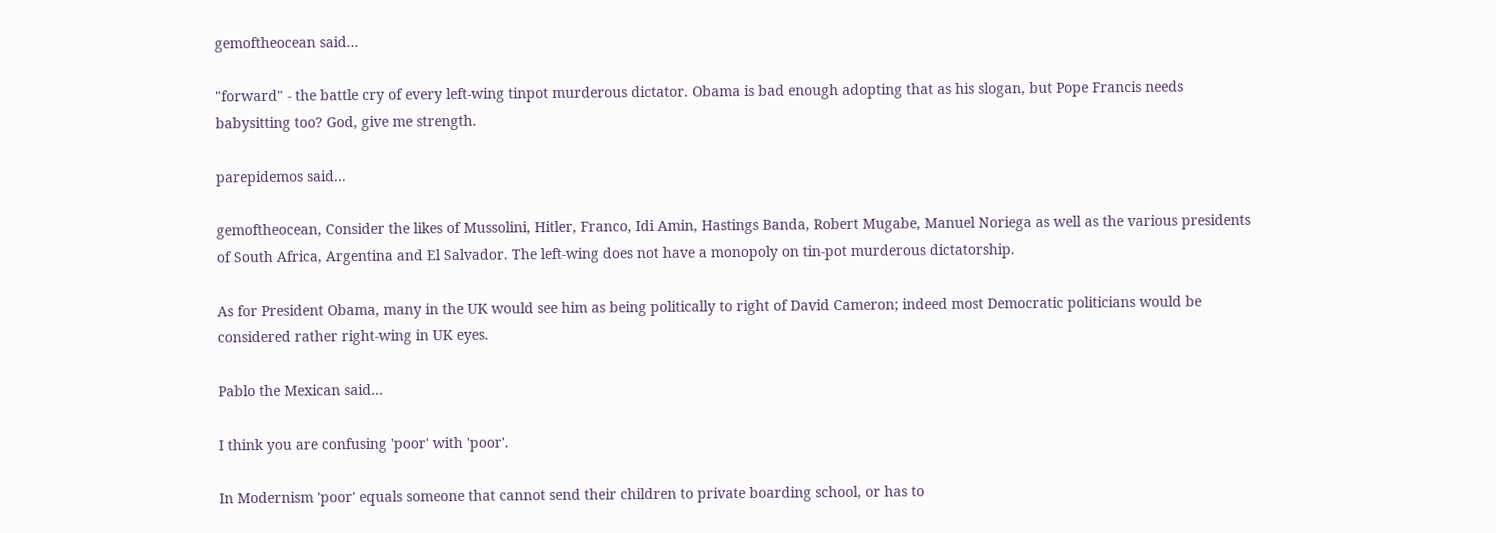gemoftheocean said...

"forward" - the battle cry of every left-wing tinpot murderous dictator. Obama is bad enough adopting that as his slogan, but Pope Francis needs babysitting too? God, give me strength.

parepidemos said...

gemoftheocean, Consider the likes of Mussolini, Hitler, Franco, Idi Amin, Hastings Banda, Robert Mugabe, Manuel Noriega as well as the various presidents of South Africa, Argentina and El Salvador. The left-wing does not have a monopoly on tin-pot murderous dictatorship.

As for President Obama, many in the UK would see him as being politically to right of David Cameron; indeed most Democratic politicians would be considered rather right-wing in UK eyes.

Pablo the Mexican said...

I think you are confusing 'poor' with 'poor'.

In Modernism 'poor' equals someone that cannot send their children to private boarding school, or has to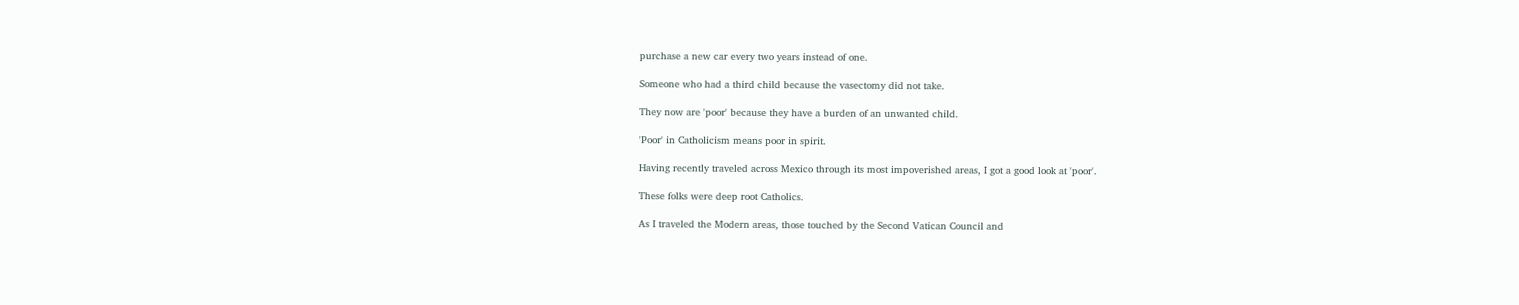purchase a new car every two years instead of one.

Someone who had a third child because the vasectomy did not take.

They now are 'poor' because they have a burden of an unwanted child.

'Poor' in Catholicism means poor in spirit.

Having recently traveled across Mexico through its most impoverished areas, I got a good look at 'poor'.

These folks were deep root Catholics.

As I traveled the Modern areas, those touched by the Second Vatican Council and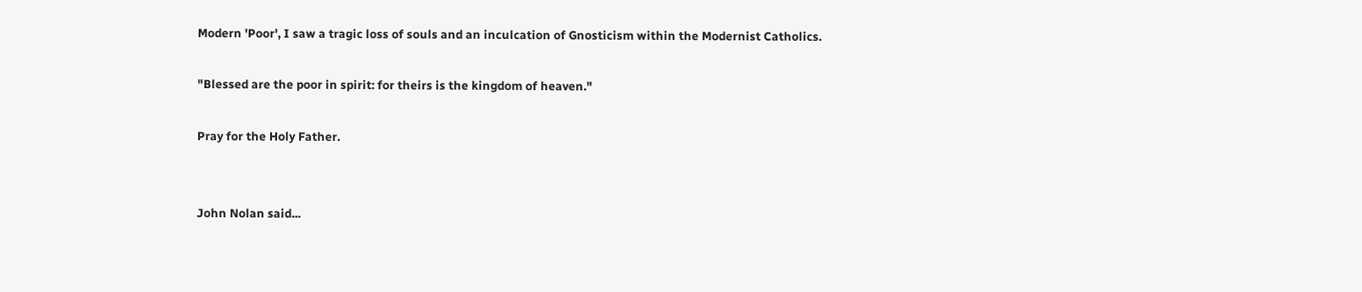Modern 'Poor', I saw a tragic loss of souls and an inculcation of Gnosticism within the Modernist Catholics.

"Blessed are the poor in spirit: for theirs is the kingdom of heaven."

Pray for the Holy Father.


John Nolan said...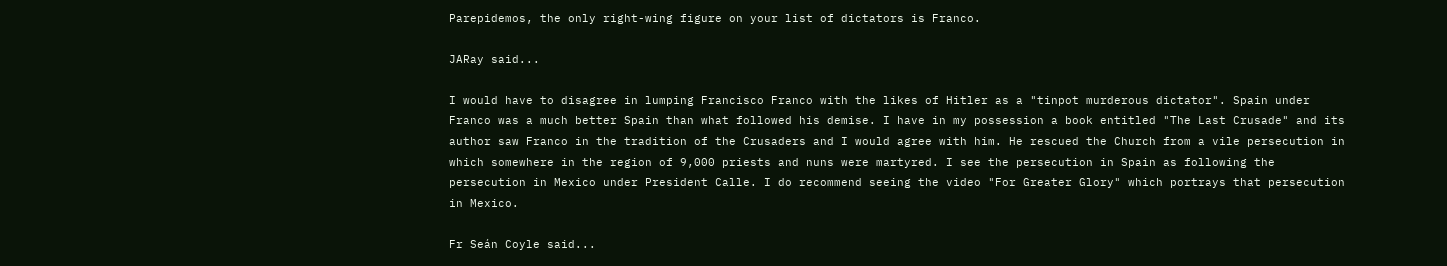Parepidemos, the only right-wing figure on your list of dictators is Franco.

JARay said...

I would have to disagree in lumping Francisco Franco with the likes of Hitler as a "tinpot murderous dictator". Spain under Franco was a much better Spain than what followed his demise. I have in my possession a book entitled "The Last Crusade" and its author saw Franco in the tradition of the Crusaders and I would agree with him. He rescued the Church from a vile persecution in which somewhere in the region of 9,000 priests and nuns were martyred. I see the persecution in Spain as following the persecution in Mexico under President Calle. I do recommend seeing the video "For Greater Glory" which portrays that persecution in Mexico.

Fr Seán Coyle said...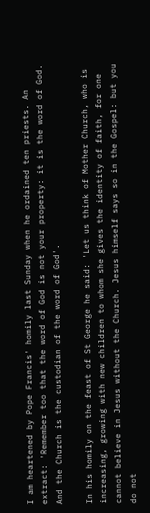I am heartened by Pope Francis' homily last Sunday when he ordained ten priests. An extract: 'Remember too that the word of God is not your property: it is the word of God. And the Church is the custodian of the word of God'.

In his homily on the feast of St George he said: 'Let us think of Mother Church, who is increasing, growing with new children to whom she gives the identity of faith, for one cannot believe in Jesus without the Church. Jesus himself says so in the Gospel: but you do not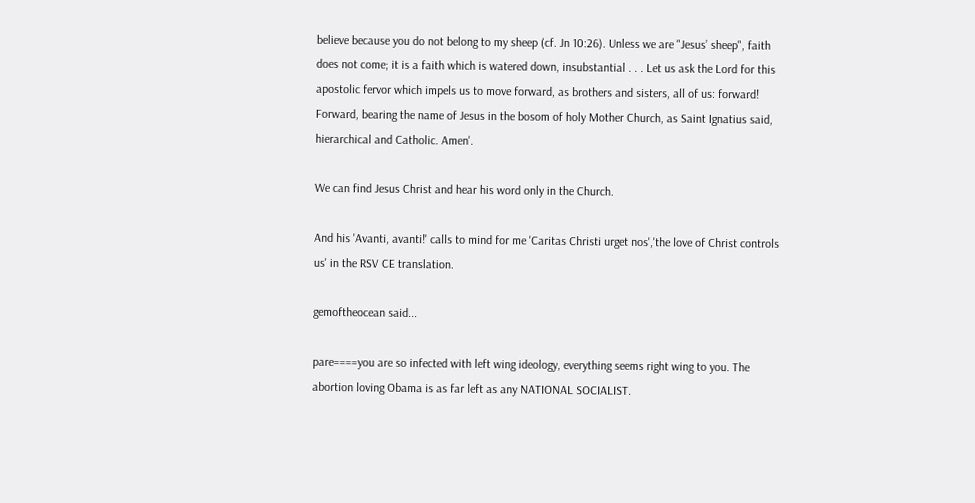believe because you do not belong to my sheep (cf. Jn 10:26). Unless we are "Jesus’ sheep", faith does not come; it is a faith which is watered down, insubstantial . . . Let us ask the Lord for this apostolic fervor which impels us to move forward, as brothers and sisters, all of us: forward! Forward, bearing the name of Jesus in the bosom of holy Mother Church, as Saint Ignatius said, hierarchical and Catholic. Amen'.

We can find Jesus Christ and hear his word only in the Church.

And his 'Avanti, avanti!' calls to mind for me 'Caritas Christi urget nos','the love of Christ controls us' in the RSV CE translation.

gemoftheocean said...

pare====you are so infected with left wing ideology, everything seems right wing to you. The abortion loving Obama is as far left as any NATIONAL SOCIALIST.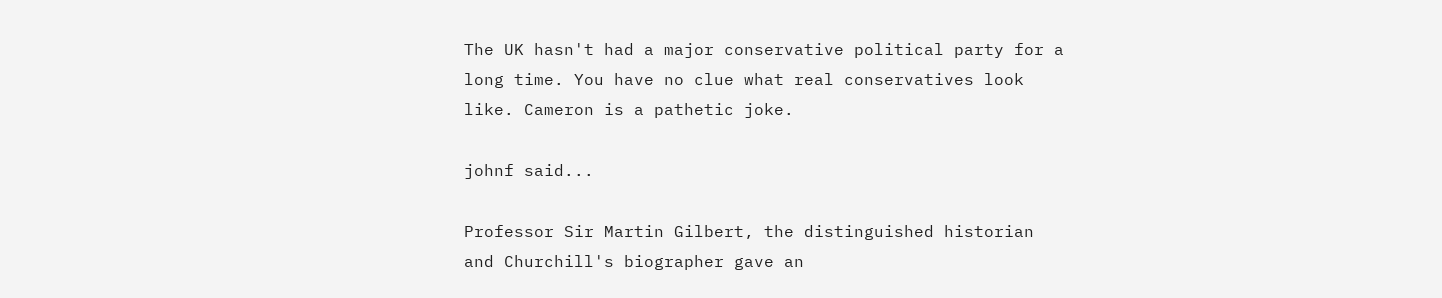The UK hasn't had a major conservative political party for a long time. You have no clue what real conservatives look like. Cameron is a pathetic joke.

johnf said...

Professor Sir Martin Gilbert, the distinguished historian and Churchill's biographer gave an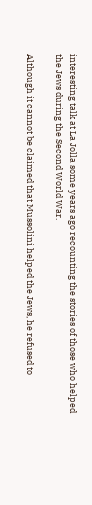interesting talk at La Jolla some years ago recounting the stories of those who helped the Jews during the Second World War.

Although it cannot be claimed that Mussolini helped the Jews, he refused to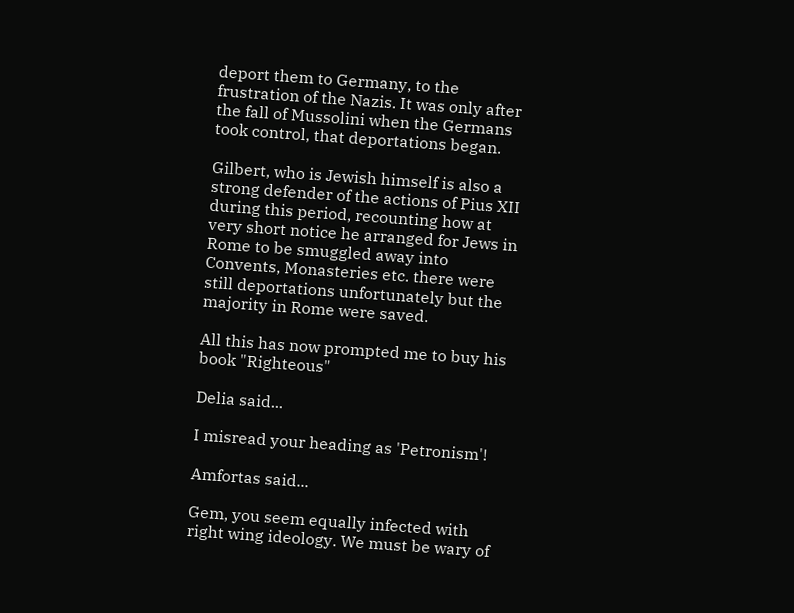deport them to Germany, to the frustration of the Nazis. It was only after the fall of Mussolini when the Germans took control, that deportations began.

Gilbert, who is Jewish himself is also a strong defender of the actions of Pius XII during this period, recounting how at very short notice he arranged for Jews in Rome to be smuggled away into Convents, Monasteries etc. there were still deportations unfortunately but the majority in Rome were saved.

All this has now prompted me to buy his book "Righteous"

Delia said...

I misread your heading as 'Petronism'!

Amfortas said...

Gem, you seem equally infected with right wing ideology. We must be wary of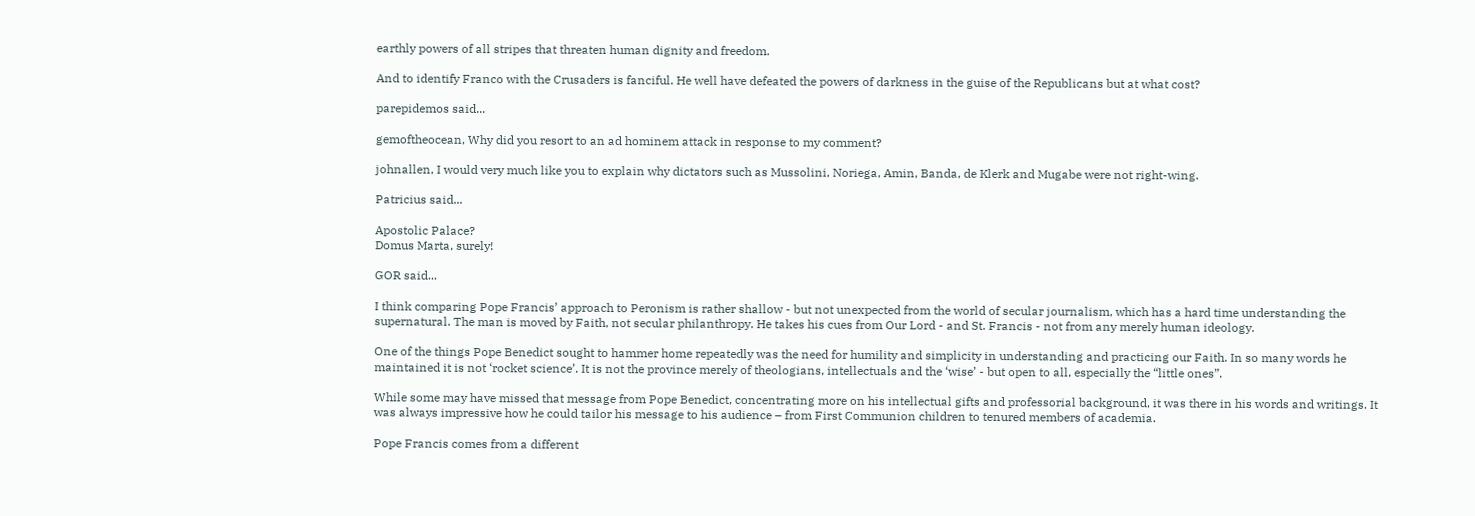earthly powers of all stripes that threaten human dignity and freedom.

And to identify Franco with the Crusaders is fanciful. He well have defeated the powers of darkness in the guise of the Republicans but at what cost?

parepidemos said...

gemoftheocean, Why did you resort to an ad hominem attack in response to my comment?

johnallen, I would very much like you to explain why dictators such as Mussolini, Noriega, Amin, Banda, de Klerk and Mugabe were not right-wing.

Patricius said...

Apostolic Palace?
Domus Marta, surely!

GOR said...

I think comparing Pope Francis’ approach to Peronism is rather shallow - but not unexpected from the world of secular journalism, which has a hard time understanding the supernatural. The man is moved by Faith, not secular philanthropy. He takes his cues from Our Lord - and St. Francis - not from any merely human ideology.

One of the things Pope Benedict sought to hammer home repeatedly was the need for humility and simplicity in understanding and practicing our Faith. In so many words he maintained it is not ‘rocket science’. It is not the province merely of theologians, intellectuals and the ‘wise’ - but open to all, especially the “little ones”.

While some may have missed that message from Pope Benedict, concentrating more on his intellectual gifts and professorial background, it was there in his words and writings. It was always impressive how he could tailor his message to his audience – from First Communion children to tenured members of academia.

Pope Francis comes from a different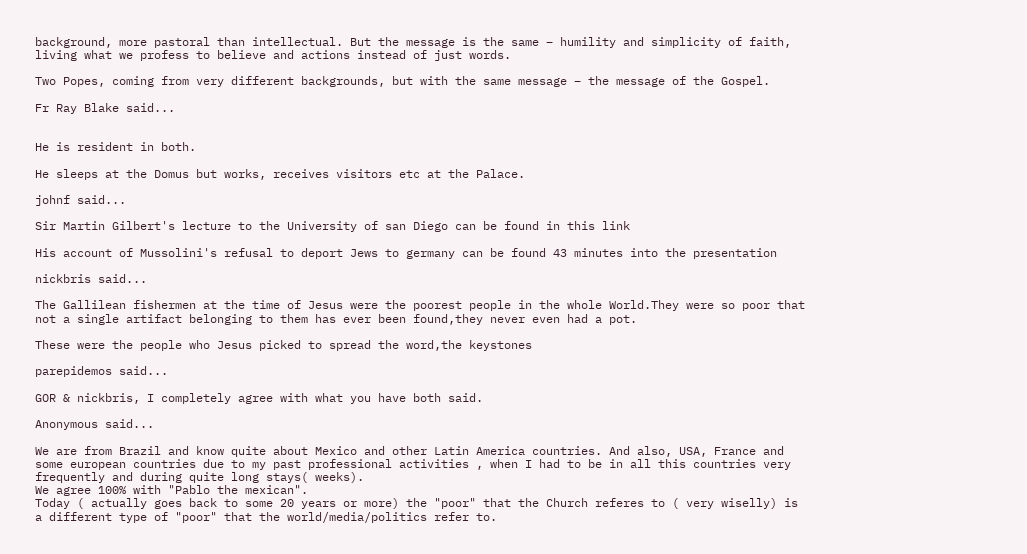background, more pastoral than intellectual. But the message is the same – humility and simplicity of faith, living what we profess to believe and actions instead of just words.

Two Popes, coming from very different backgrounds, but with the same message – the message of the Gospel.

Fr Ray Blake said...


He is resident in both.

He sleeps at the Domus but works, receives visitors etc at the Palace.

johnf said...

Sir Martin Gilbert's lecture to the University of san Diego can be found in this link

His account of Mussolini's refusal to deport Jews to germany can be found 43 minutes into the presentation

nickbris said...

The Gallilean fishermen at the time of Jesus were the poorest people in the whole World.They were so poor that not a single artifact belonging to them has ever been found,they never even had a pot.

These were the people who Jesus picked to spread the word,the keystones

parepidemos said...

GOR & nickbris, I completely agree with what you have both said.

Anonymous said...

We are from Brazil and know quite about Mexico and other Latin America countries. And also, USA, France and some european countries due to my past professional activities , when I had to be in all this countries very frequently and during quite long stays( weeks).
We agree 100% with "Pablo the mexican".
Today ( actually goes back to some 20 years or more) the "poor" that the Church referes to ( very wiselly) is a different type of "poor" that the world/media/politics refer to.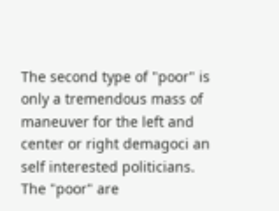The second type of "poor" is only a tremendous mass of maneuver for the left and center or right demagoci an self interested politicians.
The "poor" are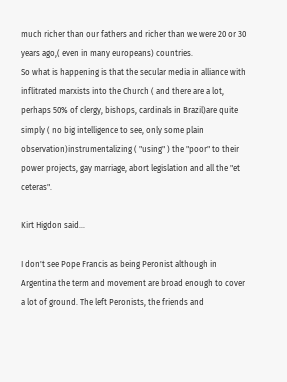much richer than our fathers and richer than we were 20 or 30 years ago,( even in many europeans) countries.
So what is happening is that the secular media in alliance with inflitrated marxists into the Church ( and there are a lot, perhaps 50% of clergy, bishops, cardinals in Brazil)are quite simply ( no big intelligence to see, only some plain observation)instrumentalizing ( "using" ) the "poor" to their power projects, gay marriage, abort legislation and all the "et ceteras".

Kirt Higdon said...

I don't see Pope Francis as being Peronist although in Argentina the term and movement are broad enough to cover a lot of ground. The left Peronists, the friends and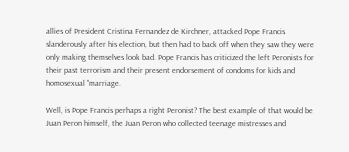allies of President Cristina Fernandez de Kirchner, attacked Pope Francis slanderously after his election, but then had to back off when they saw they were only making themselves look bad. Pope Francis has criticized the left Peronists for their past terrorism and their present endorsement of condoms for kids and homosexual "marriage.

Well, is Pope Francis perhaps a right Peronist? The best example of that would be Juan Peron himself, the Juan Peron who collected teenage mistresses and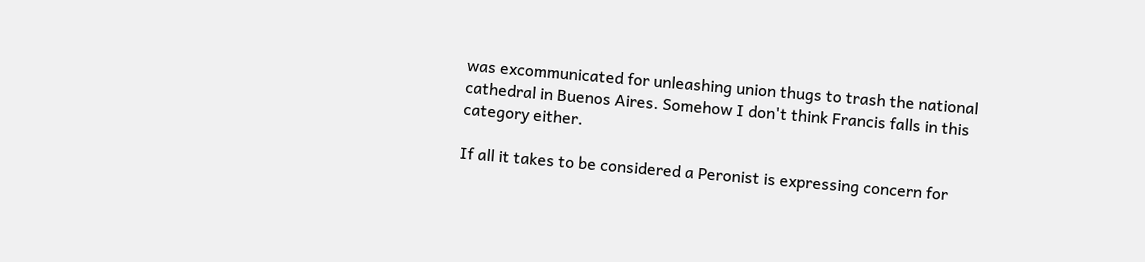was excommunicated for unleashing union thugs to trash the national cathedral in Buenos Aires. Somehow I don't think Francis falls in this category either.

If all it takes to be considered a Peronist is expressing concern for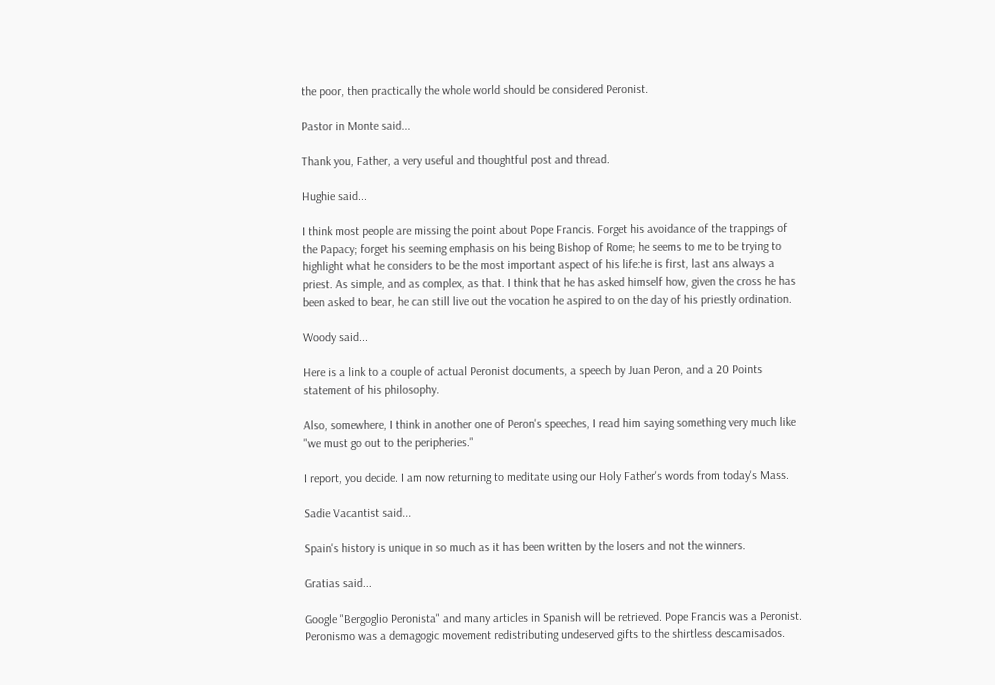the poor, then practically the whole world should be considered Peronist.

Pastor in Monte said...

Thank you, Father, a very useful and thoughtful post and thread.

Hughie said...

I think most people are missing the point about Pope Francis. Forget his avoidance of the trappings of the Papacy; forget his seeming emphasis on his being Bishop of Rome; he seems to me to be trying to highlight what he considers to be the most important aspect of his life:he is first, last ans always a priest. As simple, and as complex, as that. I think that he has asked himself how, given the cross he has been asked to bear, he can still live out the vocation he aspired to on the day of his priestly ordination.

Woody said...

Here is a link to a couple of actual Peronist documents, a speech by Juan Peron, and a 20 Points statement of his philosophy.

Also, somewhere, I think in another one of Peron's speeches, I read him saying something very much like "we must go out to the peripheries."

I report, you decide. I am now returning to meditate using our Holy Father's words from today's Mass.

Sadie Vacantist said...

Spain's history is unique in so much as it has been written by the losers and not the winners.

Gratias said...

Google "Bergoglio Peronista" and many articles in Spanish will be retrieved. Pope Francis was a Peronist. Peronismo was a demagogic movement redistributing undeserved gifts to the shirtless descamisados.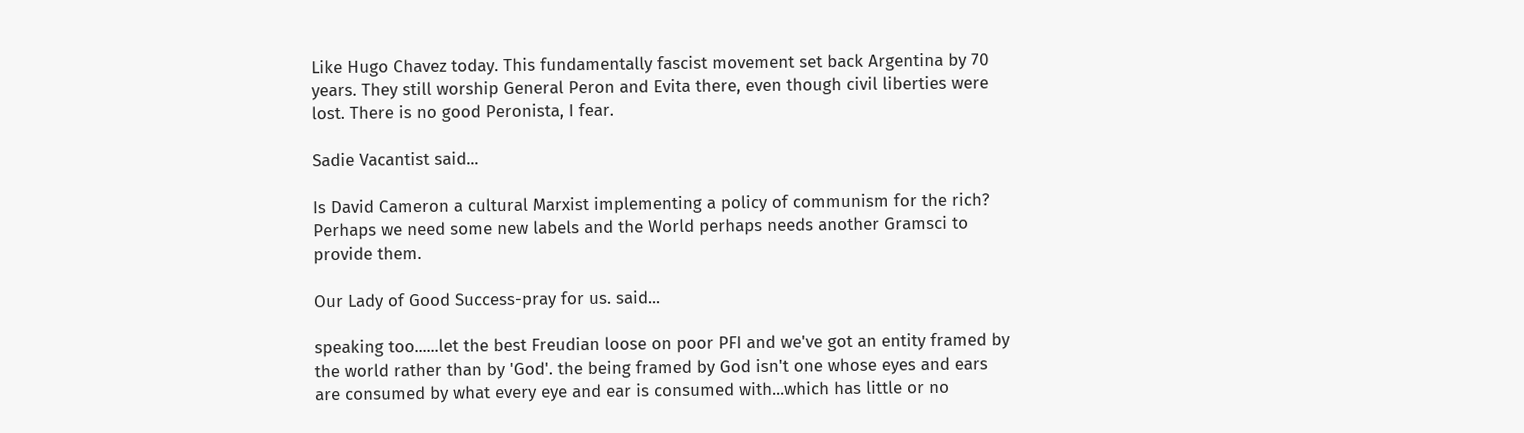Like Hugo Chavez today. This fundamentally fascist movement set back Argentina by 70 years. They still worship General Peron and Evita there, even though civil liberties were lost. There is no good Peronista, I fear.

Sadie Vacantist said...

Is David Cameron a cultural Marxist implementing a policy of communism for the rich? Perhaps we need some new labels and the World perhaps needs another Gramsci to provide them.

Our Lady of Good Success-pray for us. said...

speaking too......let the best Freudian loose on poor PFI and we've got an entity framed by the world rather than by 'God'. the being framed by God isn't one whose eyes and ears are consumed by what every eye and ear is consumed with...which has little or no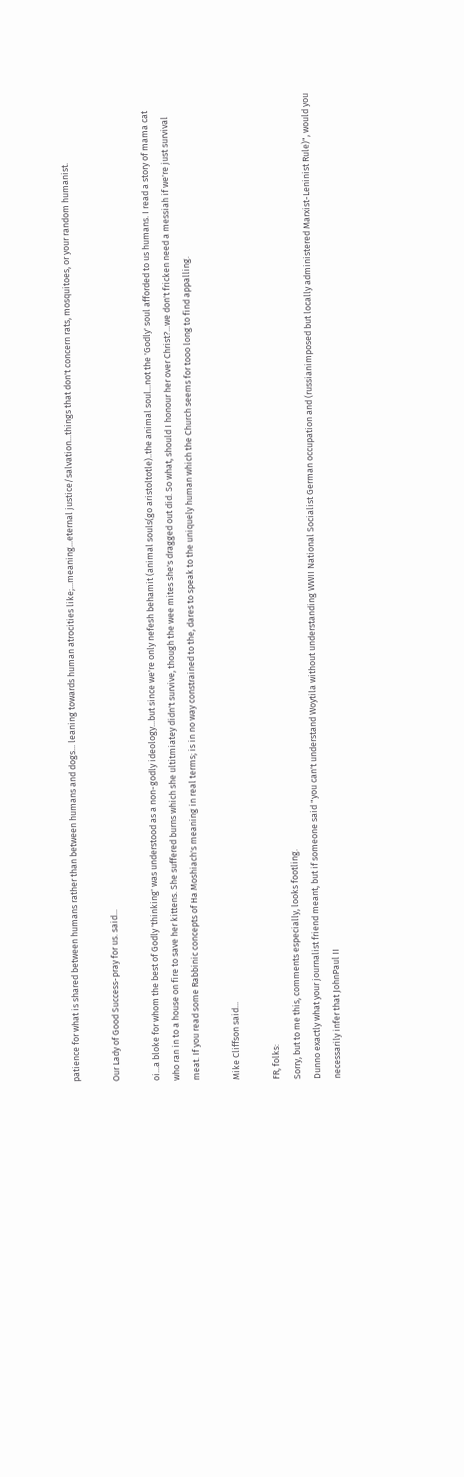patience for what is shared between humans rather than between humans and dogs... leaning towards human atrocities like;...meaning...eternal justice/salvation...things that don't concern rats, mosquitoes, or your random humanist.

Our Lady of Good Success-pray for us. said...

oi...a bloke for whom the best of Godly 'thinking' was understood as a non-godly ideology...but since we're only nefesh behamit (animal souls(go aristoltotle)..the animal soul...not the 'Godly' soul afforded to us humans. I read a story of mama cat who ran in to a house on fire to save her kittens. She suffered burns which she ultitmiatey didn't survive, though the wee mites she's dragged out did. So what, should I honour her over Christ?...we don't fricken need a messiah if we're just survival meat. If you read some Rabbinic concepts of Ha Moshiach's meaning in real terms; is in no way constrained to the, dares to speak to the uniquely human which the Church seems for tooo long to find appalling.

Mike Cliffson said...

FR, folks:
Sorry, but to me this, comments especially, looks footling.
Dunno exactly what your journalist friend meant, but if someone said "you can't understand Woytila without understanding WWII National Socialist German occupation and (russianimposed but locally administered Marxist-Leninist Rule)", would you necessarily infer that JohnPaul II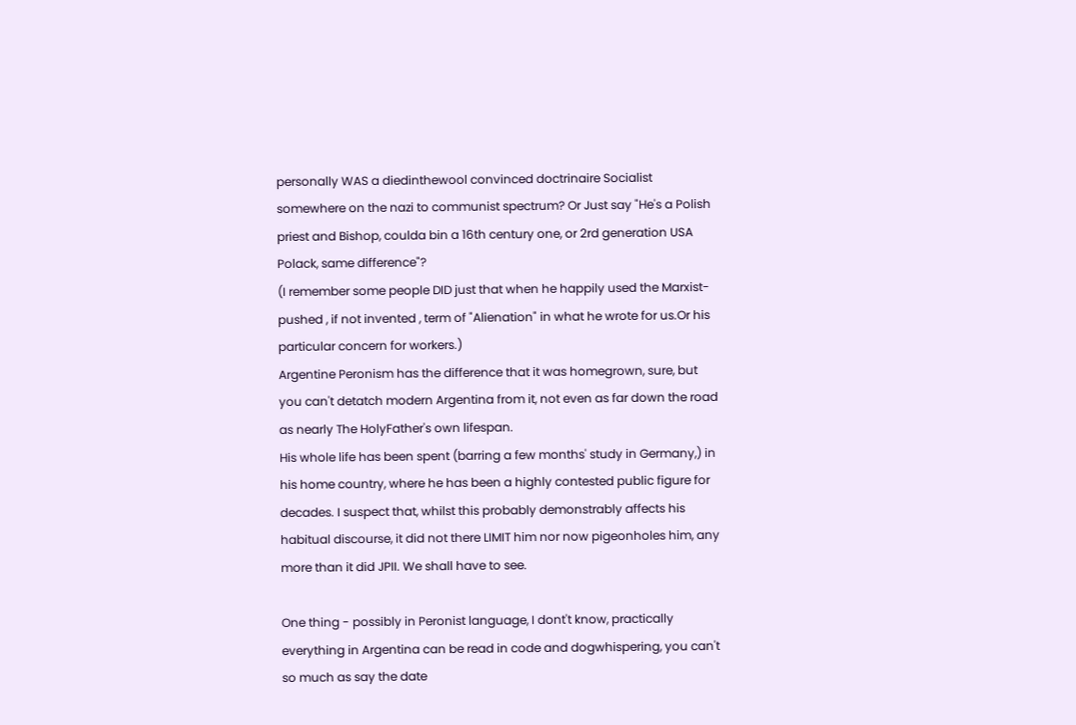personally WAS a diedinthewool convinced doctrinaire Socialist somewhere on the nazi to communist spectrum? Or Just say "He's a Polish priest and Bishop, coulda bin a 16th century one, or 2rd generation USA Polack, same difference"?
(I remember some people DID just that when he happily used the Marxist-pushed , if not invented , term of "Alienation" in what he wrote for us.Or his particular concern for workers.)
Argentine Peronism has the difference that it was homegrown, sure, but you can't detatch modern Argentina from it, not even as far down the road as nearly The HolyFather's own lifespan.
His whole life has been spent (barring a few months' study in Germany,) in his home country, where he has been a highly contested public figure for decades. I suspect that, whilst this probably demonstrably affects his habitual discourse, it did not there LIMIT him nor now pigeonholes him, any more than it did JPII. We shall have to see.

One thing - possibly in Peronist language, I dont't know, practically everything in Argentina can be read in code and dogwhispering, you can't so much as say the date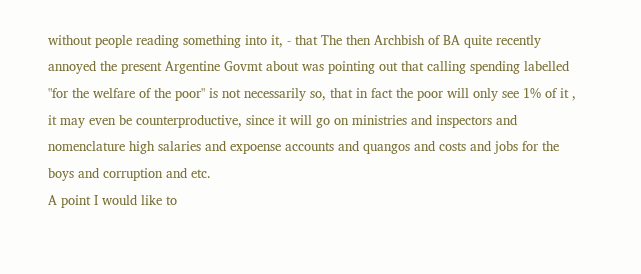without people reading something into it, - that The then Archbish of BA quite recently annoyed the present Argentine Govmt about was pointing out that calling spending labelled "for the welfare of the poor" is not necessarily so, that in fact the poor will only see 1% of it , it may even be counterproductive, since it will go on ministries and inspectors and nomenclature high salaries and expoense accounts and quangos and costs and jobs for the boys and corruption and etc.
A point I would like to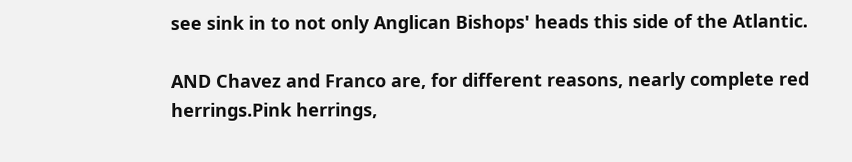see sink in to not only Anglican Bishops' heads this side of the Atlantic.

AND Chavez and Franco are, for different reasons, nearly complete red herrings.Pink herrings,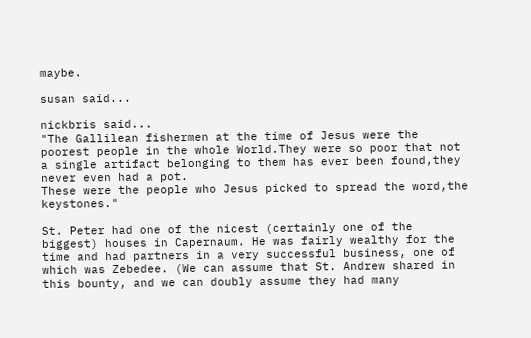maybe.

susan said...

nickbris said...
"The Gallilean fishermen at the time of Jesus were the poorest people in the whole World.They were so poor that not a single artifact belonging to them has ever been found,they never even had a pot.
These were the people who Jesus picked to spread the word,the keystones."

St. Peter had one of the nicest (certainly one of the biggest) houses in Capernaum. He was fairly wealthy for the time and had partners in a very successful business, one of which was Zebedee. (We can assume that St. Andrew shared in this bounty, and we can doubly assume they had many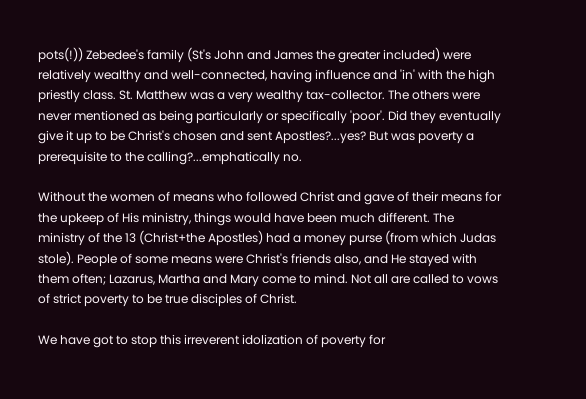pots(!)) Zebedee's family (St's John and James the greater included) were relatively wealthy and well-connected, having influence and 'in' with the high priestly class. St. Matthew was a very wealthy tax-collector. The others were never mentioned as being particularly or specifically 'poor'. Did they eventually give it up to be Christ's chosen and sent Apostles?...yes? But was poverty a prerequisite to the calling?...emphatically no.

Without the women of means who followed Christ and gave of their means for the upkeep of His ministry, things would have been much different. The ministry of the 13 (Christ+the Apostles) had a money purse (from which Judas stole). People of some means were Christ's friends also, and He stayed with them often; Lazarus, Martha and Mary come to mind. Not all are called to vows of strict poverty to be true disciples of Christ.

We have got to stop this irreverent idolization of poverty for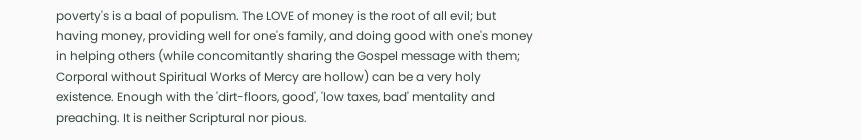poverty's is a baal of populism. The LOVE of money is the root of all evil; but having money, providing well for one's family, and doing good with one's money in helping others (while concomitantly sharing the Gospel message with them; Corporal without Spiritual Works of Mercy are hollow) can be a very holy existence. Enough with the 'dirt-floors, good', 'low taxes, bad' mentality and preaching. It is neither Scriptural nor pious.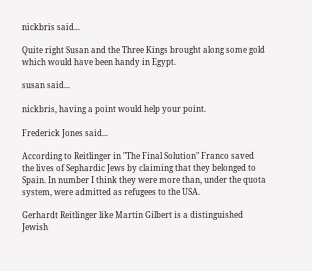nickbris said...

Quite right Susan and the Three Kings brought along some gold which would have been handy in Egypt.

susan said...

nickbris, having a point would help your point.

Frederick Jones said...

According to Reitlinger in "The Final Solution" Franco saved the lives of Sephardic Jews by claiming that they belonged to Spain. In number I think they were more than, under the quota system, were admitted as refugees to the USA.

Gerhardt Reitlinger like Martin Gilbert is a distinguished Jewish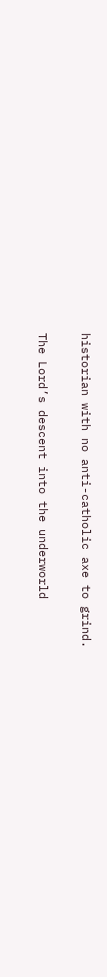historian with no anti-catholic axe to grind.

The Lord’s descent into the underworld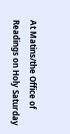At Matins/the Office of Readings on Holy Saturday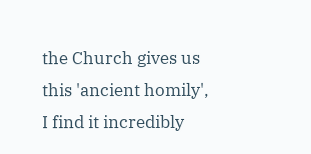the Church gives us this 'ancient homily', I find it incredibly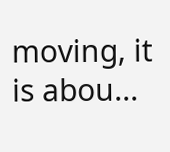moving, it is abou...